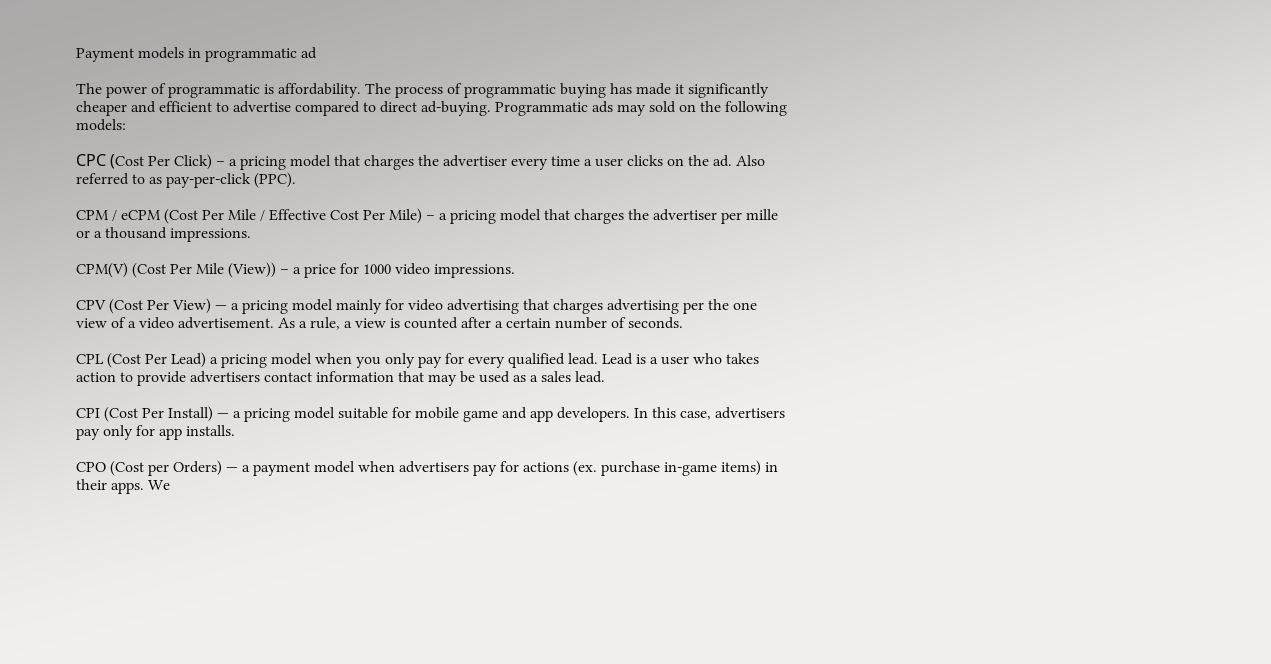Payment models in programmatic ad

The power of programmatic is affordability. The process of programmatic buying has made it significantly cheaper and efficient to advertise compared to direct ad-buying. Programmatic ads may sold on the following models:

СPC (Cost Per Click) – a pricing model that charges the advertiser every time a user clicks on the ad. Also referred to as pay-per-click (PPC).

CPM / eCPM (Cost Per Mile / Effective Cost Per Mile) – a pricing model that charges the advertiser per mille or a thousand impressions.

CPM(V) (Cost Per Mile (View)) – a price for 1000 video impressions.

CPV (Cost Per View) — a pricing model mainly for video advertising that charges advertising per the one view of a video advertisement. As a rule, a view is counted after a certain number of seconds.

CPL (Cost Per Lead) a pricing model when you only pay for every qualified lead. Lead is a user who takes action to provide advertisers contact information that may be used as a sales lead.

CPI (Cost Per Install) — a pricing model suitable for mobile game and app developers. In this case, advertisers pay only for app installs.

CPO (Cost per Orders) — a payment model when advertisers pay for actions (ex. purchase in-game items) in their apps. We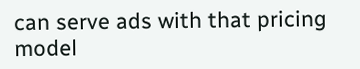can serve ads with that pricing model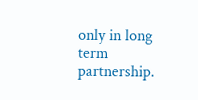only in long term partnership.